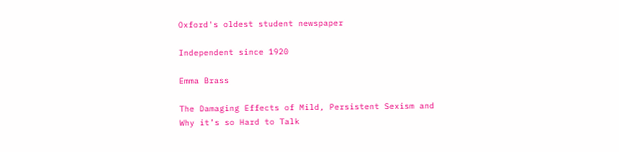Oxford's oldest student newspaper

Independent since 1920

Emma Brass

The Damaging Effects of Mild, Persistent Sexism and Why it’s so Hard to Talk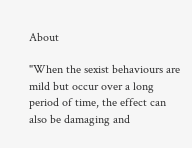About

"When the sexist behaviours are mild but occur over a long period of time, the effect can also be damaging and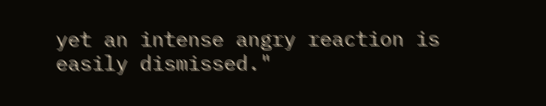yet an intense angry reaction is easily dismissed."